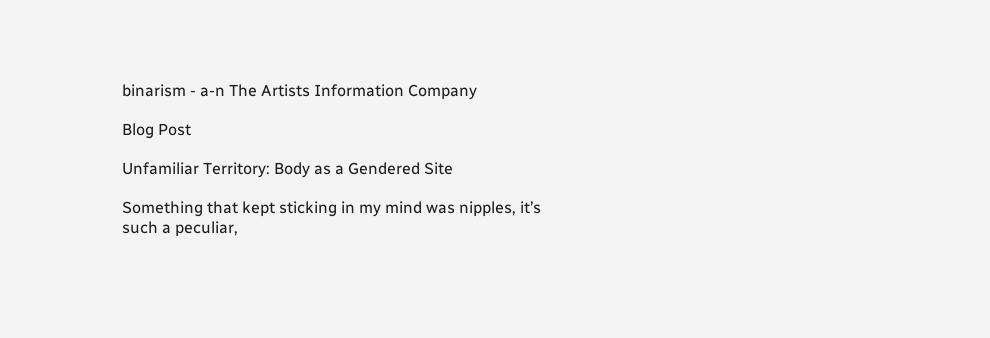binarism - a-n The Artists Information Company

Blog Post

Unfamiliar Territory: Body as a Gendered Site

Something that kept sticking in my mind was nipples, it’s such a peculiar,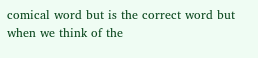comical word but is the correct word but when we think of the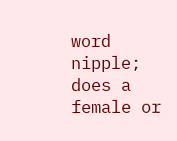word nipple; does a female or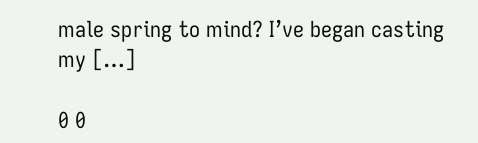male spring to mind? I’ve began casting my […]

0 0